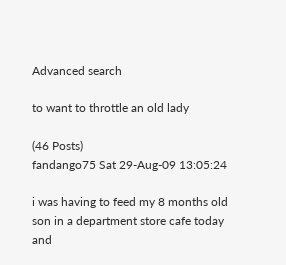Advanced search

to want to throttle an old lady

(46 Posts)
fandango75 Sat 29-Aug-09 13:05:24

i was having to feed my 8 months old son in a department store cafe today and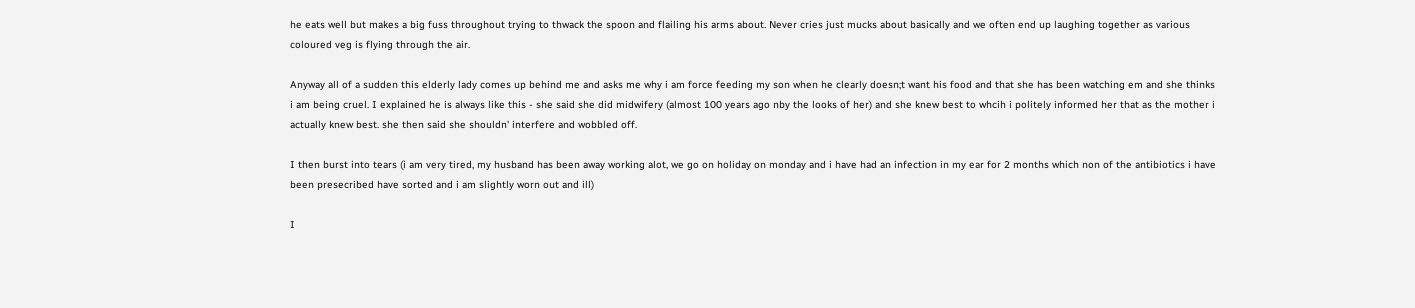he eats well but makes a big fuss throughout trying to thwack the spoon and flailing his arms about. Never cries just mucks about basically and we often end up laughing together as various coloured veg is flying through the air.

Anyway all of a sudden this elderly lady comes up behind me and asks me why i am force feeding my son when he clearly doesn;t want his food and that she has been watching em and she thinks i am being cruel. I explained he is always like this - she said she did midwifery (almost 100 years ago nby the looks of her) and she knew best to whcih i politely informed her that as the mother i actually knew best. she then said she shouldn' interfere and wobbled off.

I then burst into tears (i am very tired, my husband has been away working alot, we go on holiday on monday and i have had an infection in my ear for 2 months which non of the antibiotics i have been presecribed have sorted and i am slightly worn out and ill)

I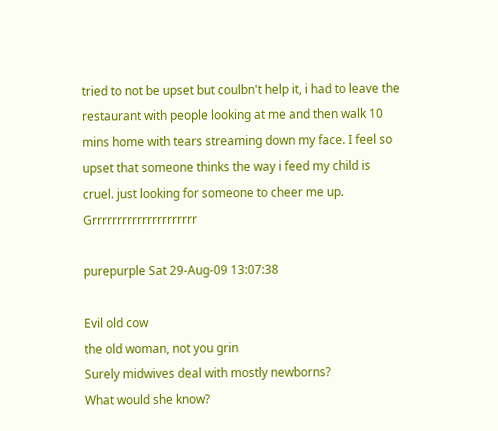tried to not be upset but coulbn't help it, i had to leave the restaurant with people looking at me and then walk 10 mins home with tears streaming down my face. I feel so upset that someone thinks the way i feed my child is cruel. just looking for someone to cheer me up. Grrrrrrrrrrrrrrrrrrrrr

purepurple Sat 29-Aug-09 13:07:38

Evil old cow
the old woman, not you grin
Surely midwives deal with mostly newborns?
What would she know?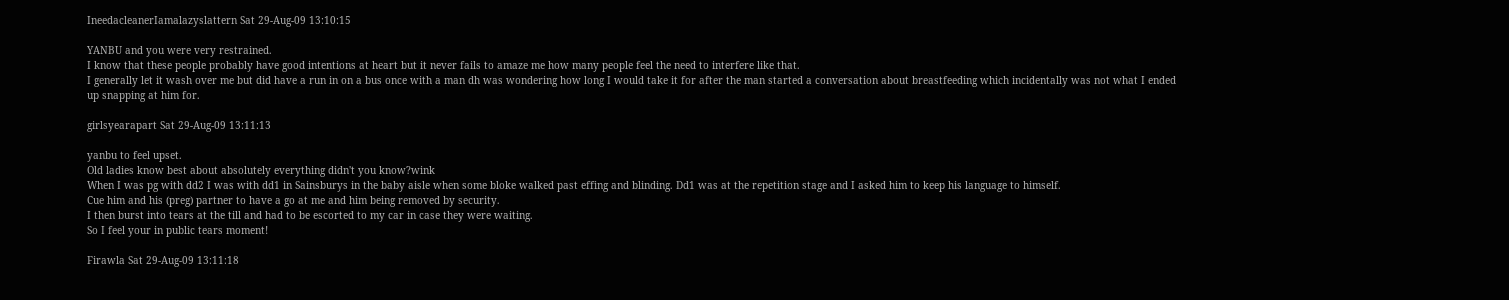IneedacleanerIamalazyslattern Sat 29-Aug-09 13:10:15

YANBU and you were very restrained.
I know that these people probably have good intentions at heart but it never fails to amaze me how many people feel the need to interfere like that.
I generally let it wash over me but did have a run in on a bus once with a man dh was wondering how long I would take it for after the man started a conversation about breastfeeding which incidentally was not what I ended up snapping at him for.

girlsyearapart Sat 29-Aug-09 13:11:13

yanbu to feel upset.
Old ladies know best about absolutely everything didn't you know?wink
When I was pg with dd2 I was with dd1 in Sainsburys in the baby aisle when some bloke walked past effing and blinding. Dd1 was at the repetition stage and I asked him to keep his language to himself.
Cue him and his (preg) partner to have a go at me and him being removed by security.
I then burst into tears at the till and had to be escorted to my car in case they were waiting.
So I feel your in public tears moment!

Firawla Sat 29-Aug-09 13:11:18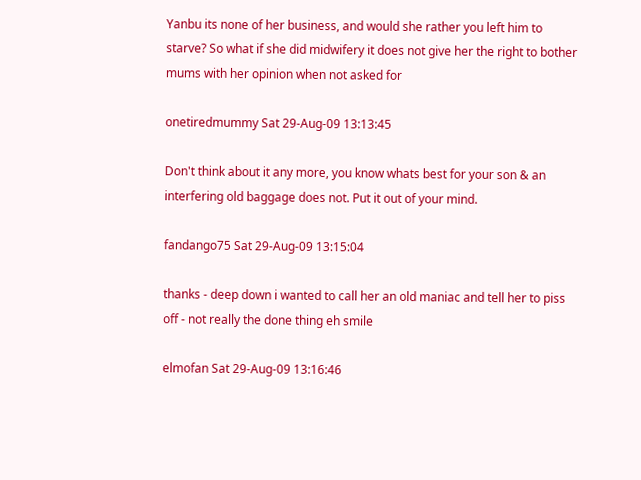Yanbu its none of her business, and would she rather you left him to starve? So what if she did midwifery it does not give her the right to bother mums with her opinion when not asked for

onetiredmummy Sat 29-Aug-09 13:13:45

Don't think about it any more, you know whats best for your son & an interfering old baggage does not. Put it out of your mind.

fandango75 Sat 29-Aug-09 13:15:04

thanks - deep down i wanted to call her an old maniac and tell her to piss off - not really the done thing eh smile

elmofan Sat 29-Aug-09 13:16:46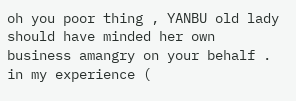oh you poor thing , YANBU old lady should have minded her own business amangry on your behalf . in my experience (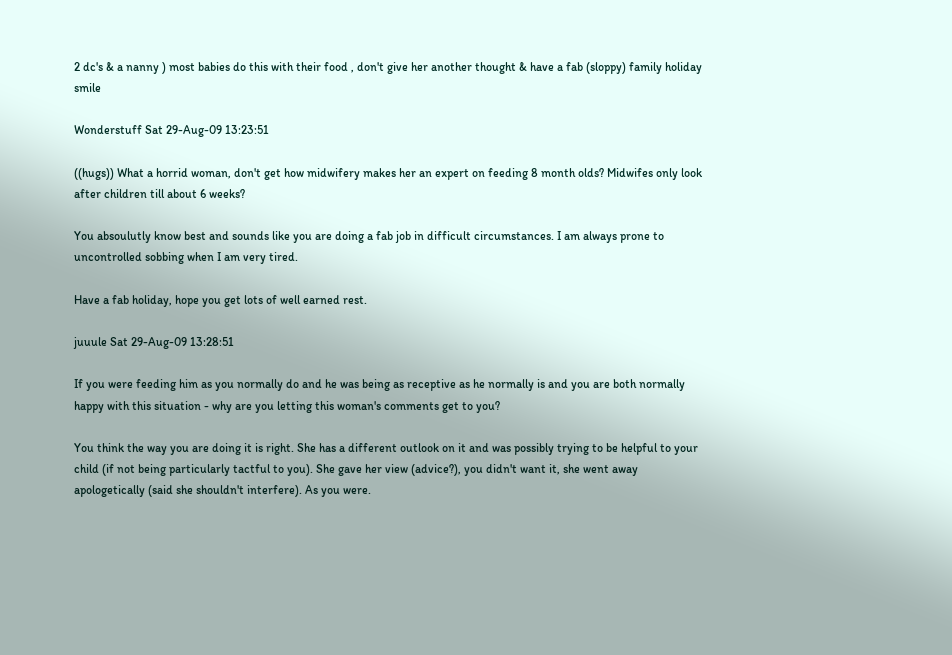2 dc's & a nanny ) most babies do this with their food , don't give her another thought & have a fab (sloppy) family holiday smile

Wonderstuff Sat 29-Aug-09 13:23:51

((hugs)) What a horrid woman, don't get how midwifery makes her an expert on feeding 8 month olds? Midwifes only look after children till about 6 weeks?

You absoulutly know best and sounds like you are doing a fab job in difficult circumstances. I am always prone to uncontrolled sobbing when I am very tired.

Have a fab holiday, hope you get lots of well earned rest.

juuule Sat 29-Aug-09 13:28:51

If you were feeding him as you normally do and he was being as receptive as he normally is and you are both normally happy with this situation - why are you letting this woman's comments get to you?

You think the way you are doing it is right. She has a different outlook on it and was possibly trying to be helpful to your child (if not being particularly tactful to you). She gave her view (advice?), you didn't want it, she went away apologetically (said she shouldn't interfere). As you were.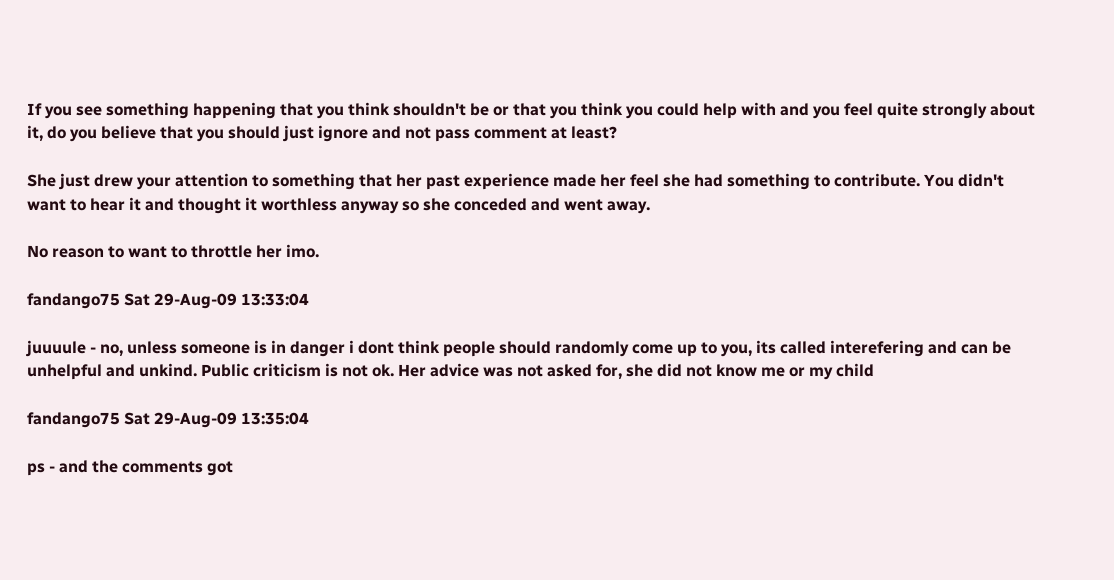If you see something happening that you think shouldn't be or that you think you could help with and you feel quite strongly about it, do you believe that you should just ignore and not pass comment at least?

She just drew your attention to something that her past experience made her feel she had something to contribute. You didn't want to hear it and thought it worthless anyway so she conceded and went away.

No reason to want to throttle her imo.

fandango75 Sat 29-Aug-09 13:33:04

juuuule - no, unless someone is in danger i dont think people should randomly come up to you, its called interefering and can be unhelpful and unkind. Public criticism is not ok. Her advice was not asked for, she did not know me or my child

fandango75 Sat 29-Aug-09 13:35:04

ps - and the comments got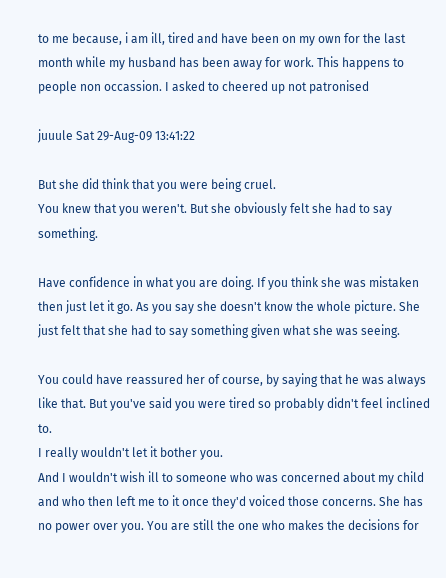to me because, i am ill, tired and have been on my own for the last month while my husband has been away for work. This happens to people non occassion. I asked to cheered up not patronised

juuule Sat 29-Aug-09 13:41:22

But she did think that you were being cruel.
You knew that you weren't. But she obviously felt she had to say something.

Have confidence in what you are doing. If you think she was mistaken then just let it go. As you say she doesn't know the whole picture. She just felt that she had to say something given what she was seeing.

You could have reassured her of course, by saying that he was always like that. But you've said you were tired so probably didn't feel inclined to.
I really wouldn't let it bother you.
And I wouldn't wish ill to someone who was concerned about my child and who then left me to it once they'd voiced those concerns. She has no power over you. You are still the one who makes the decisions for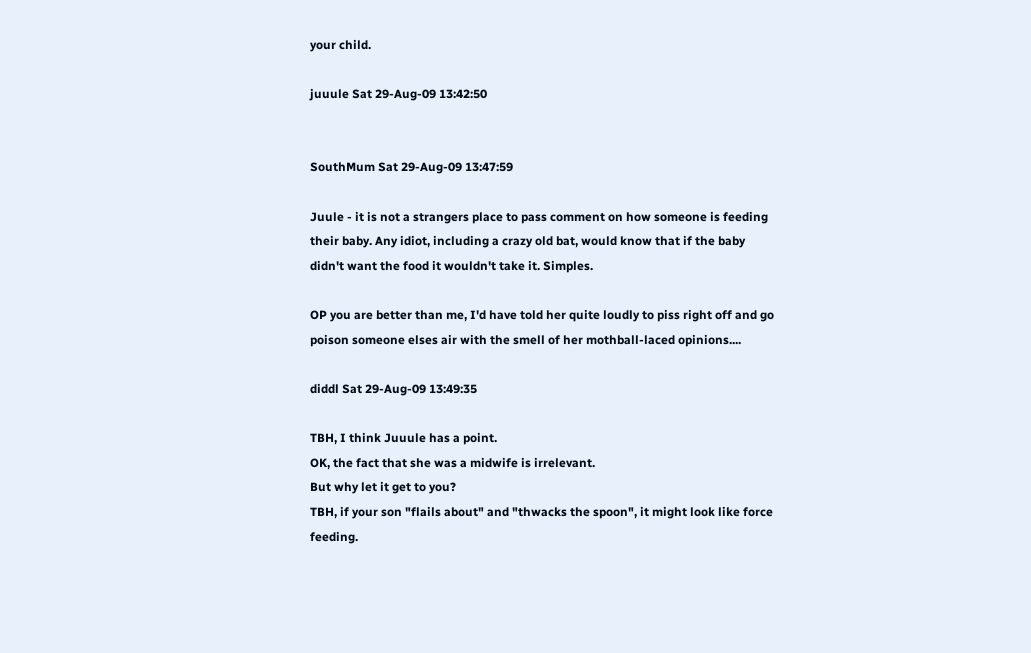your child.

juuule Sat 29-Aug-09 13:42:50


SouthMum Sat 29-Aug-09 13:47:59

Juule - it is not a strangers place to pass comment on how someone is feeding their baby. Any idiot, including a crazy old bat, would know that if the baby didn't want the food it wouldn't take it. Simples.

OP you are better than me, I'd have told her quite loudly to piss right off and go poison someone elses air with the smell of her mothball-laced opinions....

diddl Sat 29-Aug-09 13:49:35

TBH, I think Juuule has a point.
OK, the fact that she was a midwife is irrelevant.
But why let it get to you?
TBH, if your son "flails about" and "thwacks the spoon", it might look like force feeding.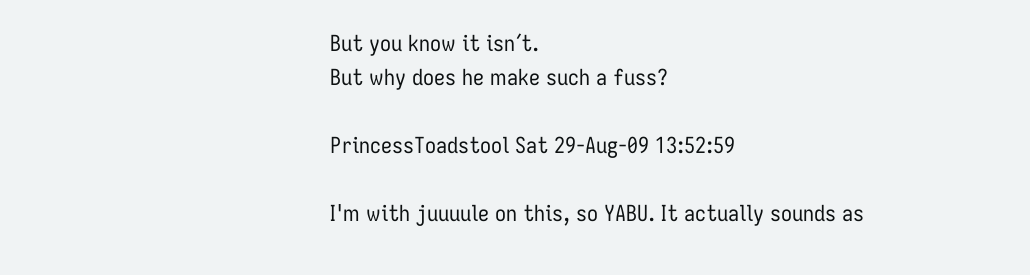But you know it isn´t.
But why does he make such a fuss?

PrincessToadstool Sat 29-Aug-09 13:52:59

I'm with juuuule on this, so YABU. It actually sounds as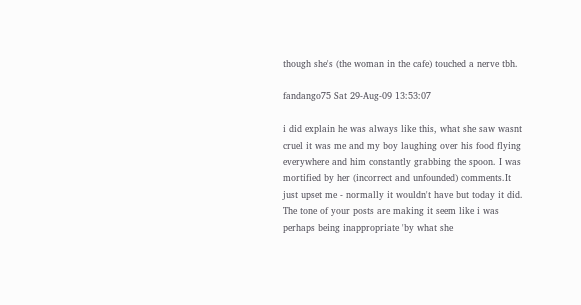though she's (the woman in the cafe) touched a nerve tbh.

fandango75 Sat 29-Aug-09 13:53:07

i did explain he was always like this, what she saw wasnt cruel it was me and my boy laughing over his food flying everywhere and him constantly grabbing the spoon. I was mortified by her (incorrect and unfounded) comments.It just upset me - normally it wouldn't have but today it did. The tone of your posts are making it seem like i was perhaps being inappropriate 'by what she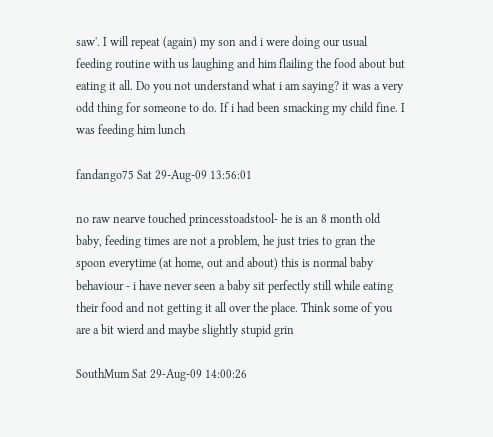saw'. I will repeat (again) my son and i were doing our usual feeding routine with us laughing and him flailing the food about but eating it all. Do you not understand what i am saying? it was a very odd thing for someone to do. If i had been smacking my child fine. I was feeding him lunch

fandango75 Sat 29-Aug-09 13:56:01

no raw nearve touched princesstoadstool- he is an 8 month old baby, feeding times are not a problem, he just tries to gran the spoon everytime (at home, out and about) this is normal baby behaviour - i have never seen a baby sit perfectly still while eating their food and not getting it all over the place. Think some of you are a bit wierd and maybe slightly stupid grin

SouthMum Sat 29-Aug-09 14:00:26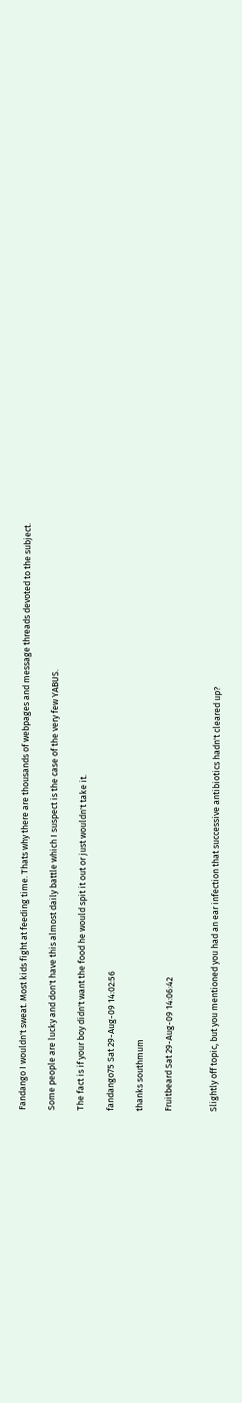Fandango I wouldn't sweat. Most kids fight at feeding time. Thats why there are thousands of webpages and message threads devoted to the subject.

Some people are lucky and don't have this almost daily battle which I suspect is the case of the very few YABUS.

The fact is if your boy didn't want the food he would spit it out or just wouldn't take it.

fandango75 Sat 29-Aug-09 14:02:56

thanks southmum

Fruitbeard Sat 29-Aug-09 14:06:42


Slightly off topic, but you mentioned you had an ear infection that successive antibiotics hadn't cleared up?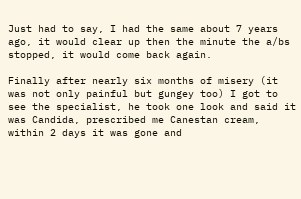Just had to say, I had the same about 7 years ago, it would clear up then the minute the a/bs stopped, it would come back again.

Finally after nearly six months of misery (it was not only painful but gungey too) I got to see the specialist, he took one look and said it was Candida, prescribed me Canestan cream, within 2 days it was gone and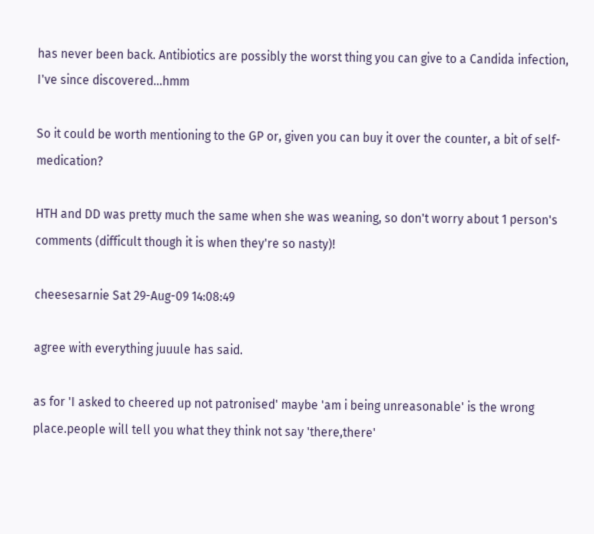has never been back. Antibiotics are possibly the worst thing you can give to a Candida infection, I've since discovered...hmm

So it could be worth mentioning to the GP or, given you can buy it over the counter, a bit of self-medication?

HTH and DD was pretty much the same when she was weaning, so don't worry about 1 person's comments (difficult though it is when they're so nasty)!

cheesesarnie Sat 29-Aug-09 14:08:49

agree with everything juuule has said.

as for 'I asked to cheered up not patronised' maybe 'am i being unreasonable' is the wrong place.people will tell you what they think not say 'there,there'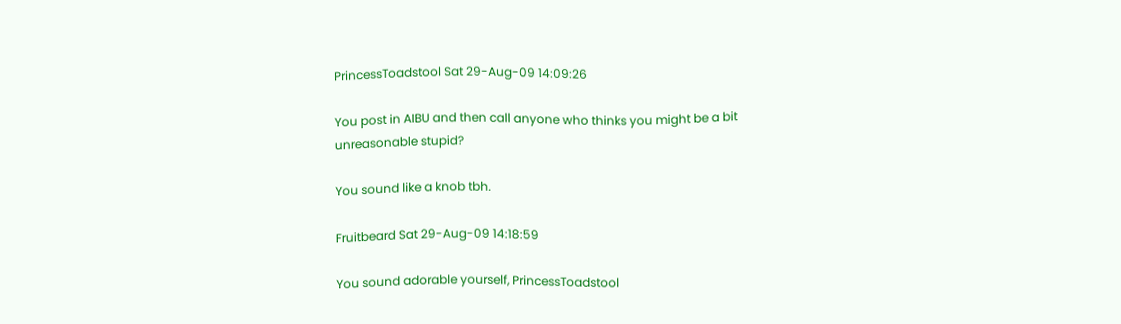PrincessToadstool Sat 29-Aug-09 14:09:26

You post in AIBU and then call anyone who thinks you might be a bit unreasonable stupid?

You sound like a knob tbh.

Fruitbeard Sat 29-Aug-09 14:18:59

You sound adorable yourself, PrincessToadstool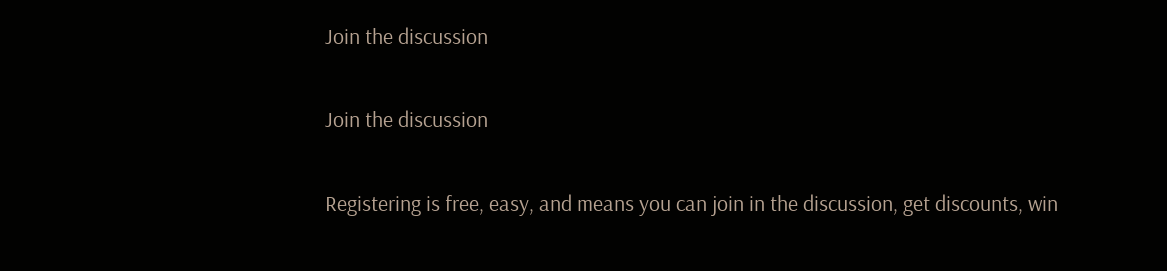Join the discussion

Join the discussion

Registering is free, easy, and means you can join in the discussion, get discounts, win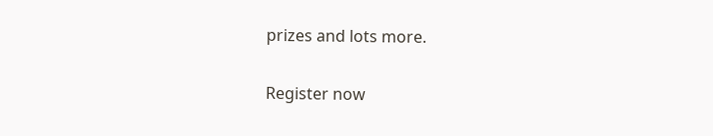prizes and lots more.

Register now